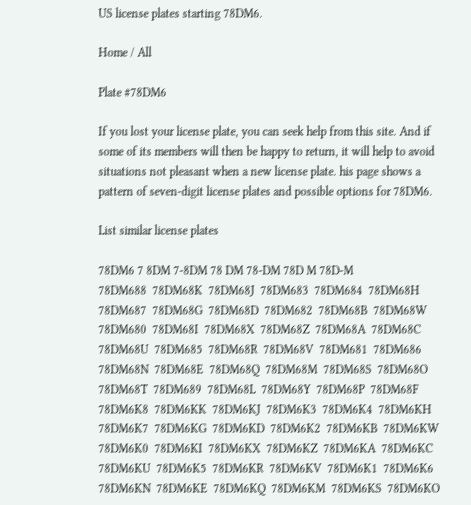US license plates starting 78DM6.

Home / All

Plate #78DM6

If you lost your license plate, you can seek help from this site. And if some of its members will then be happy to return, it will help to avoid situations not pleasant when a new license plate. his page shows a pattern of seven-digit license plates and possible options for 78DM6.

List similar license plates

78DM6 7 8DM 7-8DM 78 DM 78-DM 78D M 78D-M
78DM688  78DM68K  78DM68J  78DM683  78DM684  78DM68H  78DM687  78DM68G  78DM68D  78DM682  78DM68B  78DM68W  78DM680  78DM68I  78DM68X  78DM68Z  78DM68A  78DM68C  78DM68U  78DM685  78DM68R  78DM68V  78DM681  78DM686  78DM68N  78DM68E  78DM68Q  78DM68M  78DM68S  78DM68O  78DM68T  78DM689  78DM68L  78DM68Y  78DM68P  78DM68F
78DM6K8  78DM6KK  78DM6KJ  78DM6K3  78DM6K4  78DM6KH  78DM6K7  78DM6KG  78DM6KD  78DM6K2  78DM6KB  78DM6KW  78DM6K0  78DM6KI  78DM6KX  78DM6KZ  78DM6KA  78DM6KC  78DM6KU  78DM6K5  78DM6KR  78DM6KV  78DM6K1  78DM6K6  78DM6KN  78DM6KE  78DM6KQ  78DM6KM  78DM6KS  78DM6KO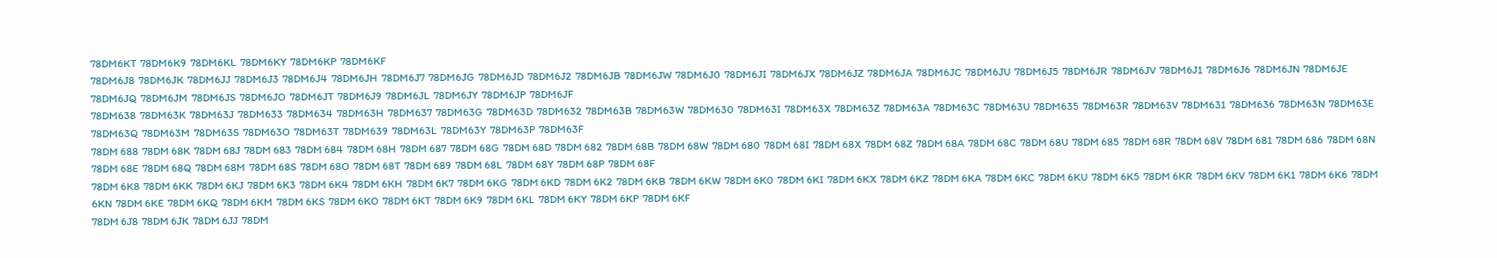78DM6KT  78DM6K9  78DM6KL  78DM6KY  78DM6KP  78DM6KF
78DM6J8  78DM6JK  78DM6JJ  78DM6J3  78DM6J4  78DM6JH  78DM6J7  78DM6JG  78DM6JD  78DM6J2  78DM6JB  78DM6JW  78DM6J0  78DM6JI  78DM6JX  78DM6JZ  78DM6JA  78DM6JC  78DM6JU  78DM6J5  78DM6JR  78DM6JV  78DM6J1  78DM6J6  78DM6JN  78DM6JE  78DM6JQ  78DM6JM  78DM6JS  78DM6JO  78DM6JT  78DM6J9  78DM6JL  78DM6JY  78DM6JP  78DM6JF
78DM638  78DM63K  78DM63J  78DM633  78DM634  78DM63H  78DM637  78DM63G  78DM63D  78DM632  78DM63B  78DM63W  78DM630  78DM63I  78DM63X  78DM63Z  78DM63A  78DM63C  78DM63U  78DM635  78DM63R  78DM63V  78DM631  78DM636  78DM63N  78DM63E  78DM63Q  78DM63M  78DM63S  78DM63O  78DM63T  78DM639  78DM63L  78DM63Y  78DM63P  78DM63F
78DM 688  78DM 68K  78DM 68J  78DM 683  78DM 684  78DM 68H  78DM 687  78DM 68G  78DM 68D  78DM 682  78DM 68B  78DM 68W  78DM 680  78DM 68I  78DM 68X  78DM 68Z  78DM 68A  78DM 68C  78DM 68U  78DM 685  78DM 68R  78DM 68V  78DM 681  78DM 686  78DM 68N  78DM 68E  78DM 68Q  78DM 68M  78DM 68S  78DM 68O  78DM 68T  78DM 689  78DM 68L  78DM 68Y  78DM 68P  78DM 68F
78DM 6K8  78DM 6KK  78DM 6KJ  78DM 6K3  78DM 6K4  78DM 6KH  78DM 6K7  78DM 6KG  78DM 6KD  78DM 6K2  78DM 6KB  78DM 6KW  78DM 6K0  78DM 6KI  78DM 6KX  78DM 6KZ  78DM 6KA  78DM 6KC  78DM 6KU  78DM 6K5  78DM 6KR  78DM 6KV  78DM 6K1  78DM 6K6  78DM 6KN  78DM 6KE  78DM 6KQ  78DM 6KM  78DM 6KS  78DM 6KO  78DM 6KT  78DM 6K9  78DM 6KL  78DM 6KY  78DM 6KP  78DM 6KF
78DM 6J8  78DM 6JK  78DM 6JJ  78DM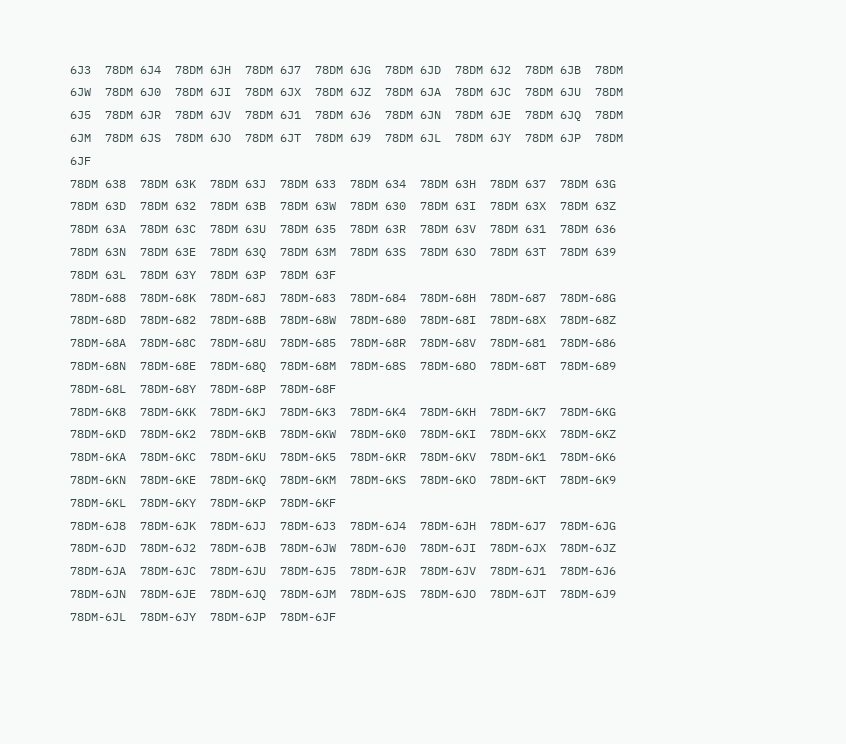6J3  78DM 6J4  78DM 6JH  78DM 6J7  78DM 6JG  78DM 6JD  78DM 6J2  78DM 6JB  78DM 6JW  78DM 6J0  78DM 6JI  78DM 6JX  78DM 6JZ  78DM 6JA  78DM 6JC  78DM 6JU  78DM 6J5  78DM 6JR  78DM 6JV  78DM 6J1  78DM 6J6  78DM 6JN  78DM 6JE  78DM 6JQ  78DM 6JM  78DM 6JS  78DM 6JO  78DM 6JT  78DM 6J9  78DM 6JL  78DM 6JY  78DM 6JP  78DM 6JF
78DM 638  78DM 63K  78DM 63J  78DM 633  78DM 634  78DM 63H  78DM 637  78DM 63G  78DM 63D  78DM 632  78DM 63B  78DM 63W  78DM 630  78DM 63I  78DM 63X  78DM 63Z  78DM 63A  78DM 63C  78DM 63U  78DM 635  78DM 63R  78DM 63V  78DM 631  78DM 636  78DM 63N  78DM 63E  78DM 63Q  78DM 63M  78DM 63S  78DM 63O  78DM 63T  78DM 639  78DM 63L  78DM 63Y  78DM 63P  78DM 63F
78DM-688  78DM-68K  78DM-68J  78DM-683  78DM-684  78DM-68H  78DM-687  78DM-68G  78DM-68D  78DM-682  78DM-68B  78DM-68W  78DM-680  78DM-68I  78DM-68X  78DM-68Z  78DM-68A  78DM-68C  78DM-68U  78DM-685  78DM-68R  78DM-68V  78DM-681  78DM-686  78DM-68N  78DM-68E  78DM-68Q  78DM-68M  78DM-68S  78DM-68O  78DM-68T  78DM-689  78DM-68L  78DM-68Y  78DM-68P  78DM-68F
78DM-6K8  78DM-6KK  78DM-6KJ  78DM-6K3  78DM-6K4  78DM-6KH  78DM-6K7  78DM-6KG  78DM-6KD  78DM-6K2  78DM-6KB  78DM-6KW  78DM-6K0  78DM-6KI  78DM-6KX  78DM-6KZ  78DM-6KA  78DM-6KC  78DM-6KU  78DM-6K5  78DM-6KR  78DM-6KV  78DM-6K1  78DM-6K6  78DM-6KN  78DM-6KE  78DM-6KQ  78DM-6KM  78DM-6KS  78DM-6KO  78DM-6KT  78DM-6K9  78DM-6KL  78DM-6KY  78DM-6KP  78DM-6KF
78DM-6J8  78DM-6JK  78DM-6JJ  78DM-6J3  78DM-6J4  78DM-6JH  78DM-6J7  78DM-6JG  78DM-6JD  78DM-6J2  78DM-6JB  78DM-6JW  78DM-6J0  78DM-6JI  78DM-6JX  78DM-6JZ  78DM-6JA  78DM-6JC  78DM-6JU  78DM-6J5  78DM-6JR  78DM-6JV  78DM-6J1  78DM-6J6  78DM-6JN  78DM-6JE  78DM-6JQ  78DM-6JM  78DM-6JS  78DM-6JO  78DM-6JT  78DM-6J9  78DM-6JL  78DM-6JY  78DM-6JP  78DM-6JF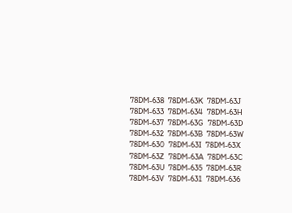78DM-638  78DM-63K  78DM-63J  78DM-633  78DM-634  78DM-63H  78DM-637  78DM-63G  78DM-63D  78DM-632  78DM-63B  78DM-63W  78DM-630  78DM-63I  78DM-63X  78DM-63Z  78DM-63A  78DM-63C  78DM-63U  78DM-635  78DM-63R  78DM-63V  78DM-631  78DM-636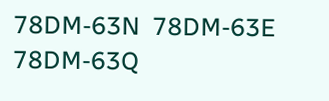78DM-63N  78DM-63E  78DM-63Q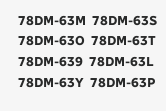78DM-63M  78DM-63S  78DM-63O  78DM-63T  78DM-639  78DM-63L  78DM-63Y  78DM-63P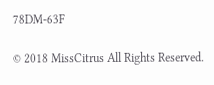78DM-63F

© 2018 MissCitrus All Rights Reserved.